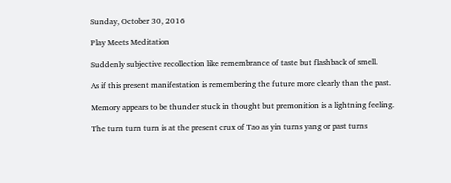Sunday, October 30, 2016

Play Meets Meditation

Suddenly subjective recollection like remembrance of taste but flashback of smell.

As if this present manifestation is remembering the future more clearly than the past.

Memory appears to be thunder stuck in thought but premonition is a lightning feeling.

The turn turn turn is at the present crux of Tao as yin turns yang or past turns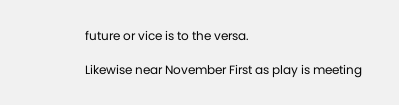future or vice is to the versa.

Likewise near November First as play is meeting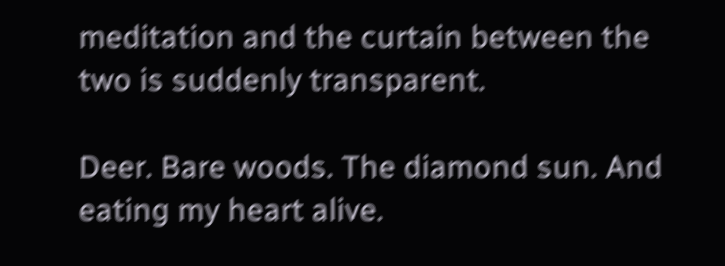meditation and the curtain between the two is suddenly transparent.

Deer. Bare woods. The diamond sun. And eating my heart alive.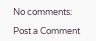No comments:

Post a Comment